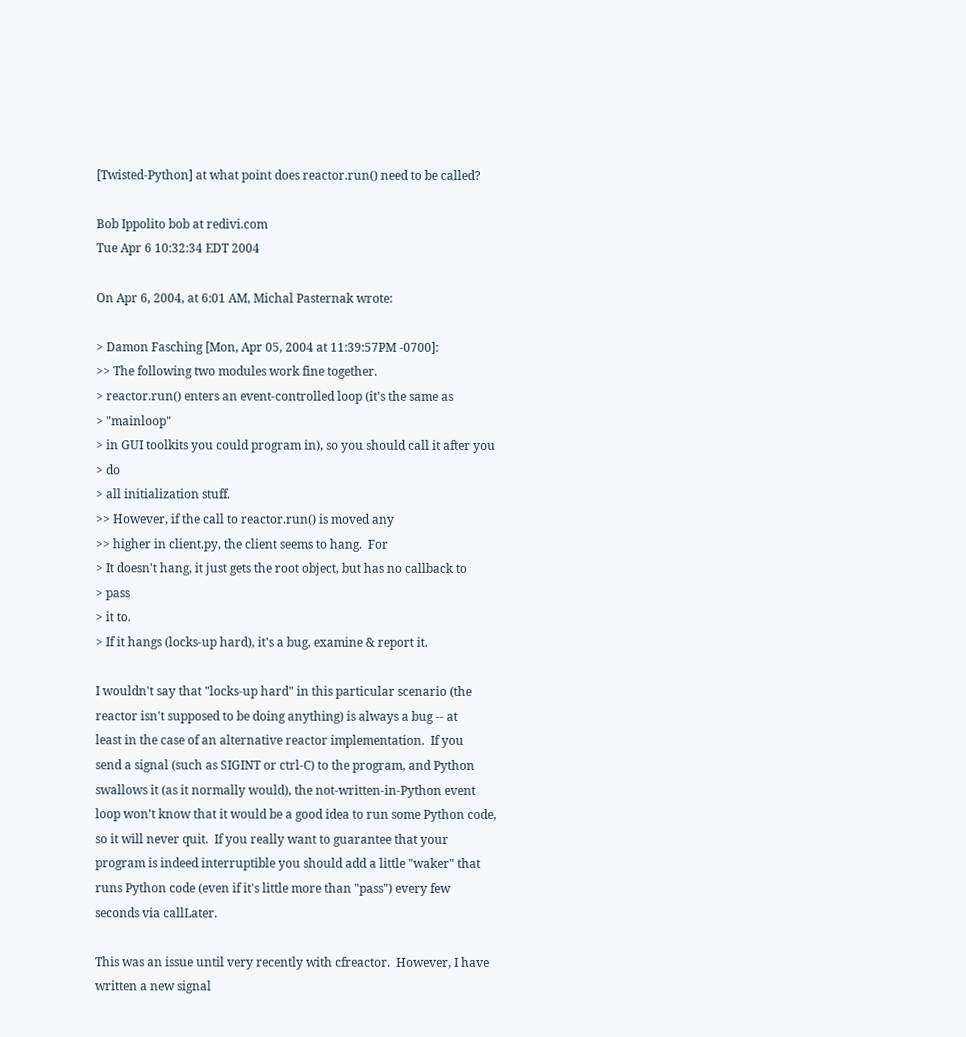[Twisted-Python] at what point does reactor.run() need to be called?

Bob Ippolito bob at redivi.com
Tue Apr 6 10:32:34 EDT 2004

On Apr 6, 2004, at 6:01 AM, Michal Pasternak wrote:

> Damon Fasching [Mon, Apr 05, 2004 at 11:39:57PM -0700]:
>> The following two modules work fine together.
> reactor.run() enters an event-controlled loop (it's the same as
> "mainloop"
> in GUI toolkits you could program in), so you should call it after you
> do
> all initialization stuff.
>> However, if the call to reactor.run() is moved any
>> higher in client.py, the client seems to hang.  For
> It doesn't hang, it just gets the root object, but has no callback to
> pass
> it to.
> If it hangs (locks-up hard), it's a bug, examine & report it.

I wouldn't say that "locks-up hard" in this particular scenario (the
reactor isn't supposed to be doing anything) is always a bug -- at
least in the case of an alternative reactor implementation.  If you
send a signal (such as SIGINT or ctrl-C) to the program, and Python
swallows it (as it normally would), the not-written-in-Python event
loop won't know that it would be a good idea to run some Python code,
so it will never quit.  If you really want to guarantee that your
program is indeed interruptible you should add a little "waker" that
runs Python code (even if it's little more than "pass") every few
seconds via callLater.

This was an issue until very recently with cfreactor.  However, I have
written a new signal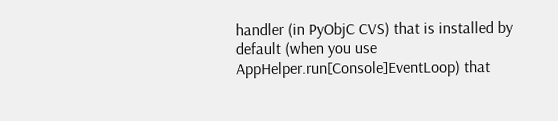handler (in PyObjC CVS) that is installed by
default (when you use AppHelper.run[Console]EventLoop) that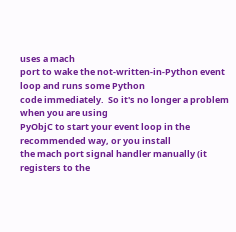uses a mach
port to wake the not-written-in-Python event loop and runs some Python
code immediately.  So it's no longer a problem when you are using
PyObjC to start your event loop in the recommended way, or you install
the mach port signal handler manually (it registers to the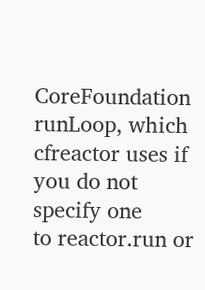CoreFoundation runLoop, which cfreactor uses if you do not specify one
to reactor.run or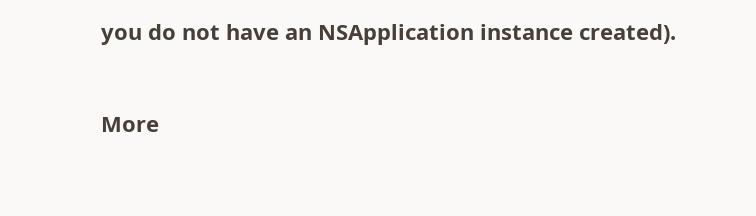you do not have an NSApplication instance created).


More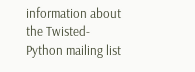information about the Twisted-Python mailing list